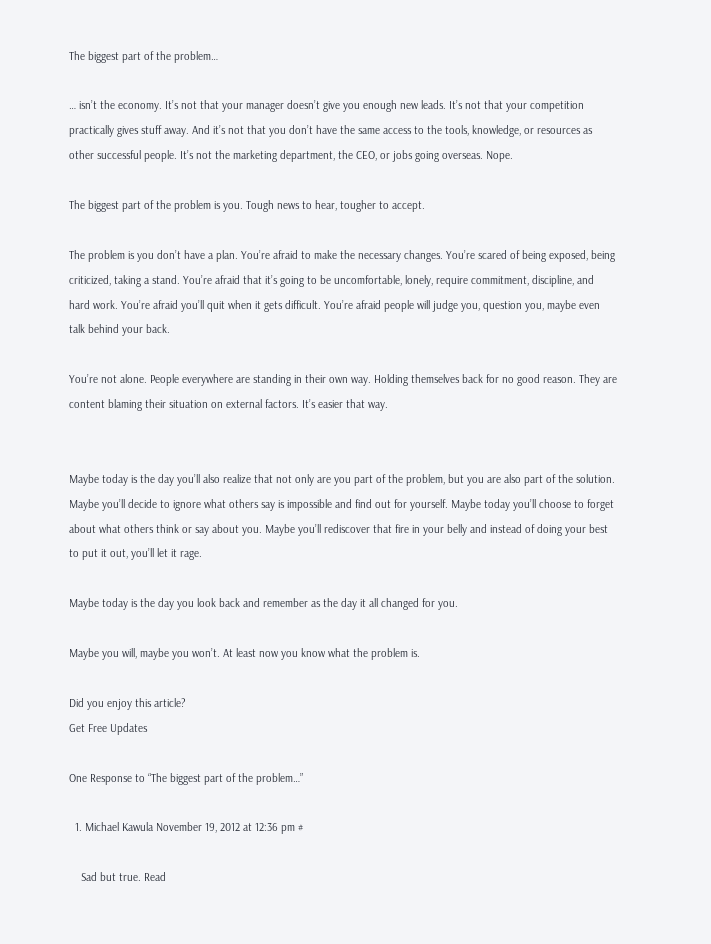The biggest part of the problem…

… isn’t the economy. It’s not that your manager doesn’t give you enough new leads. It’s not that your competition practically gives stuff away. And it’s not that you don’t have the same access to the tools, knowledge, or resources as other successful people. It’s not the marketing department, the CEO, or jobs going overseas. Nope.

The biggest part of the problem is you. Tough news to hear, tougher to accept.

The problem is you don’t have a plan. You’re afraid to make the necessary changes. You’re scared of being exposed, being criticized, taking a stand. You’re afraid that it’s going to be uncomfortable, lonely, require commitment, discipline, and hard work. You’re afraid you’ll quit when it gets difficult. You’re afraid people will judge you, question you, maybe even talk behind your back.

You’re not alone. People everywhere are standing in their own way. Holding themselves back for no good reason. They are content blaming their situation on external factors. It’s easier that way.


Maybe today is the day you’ll also realize that not only are you part of the problem, but you are also part of the solution. Maybe you’ll decide to ignore what others say is impossible and find out for yourself. Maybe today you’ll choose to forget about what others think or say about you. Maybe you’ll rediscover that fire in your belly and instead of doing your best to put it out, you’ll let it rage.

Maybe today is the day you look back and remember as the day it all changed for you.

Maybe you will, maybe you won’t. At least now you know what the problem is.

Did you enjoy this article?
Get Free Updates

One Response to “The biggest part of the problem…”

  1. Michael Kawula November 19, 2012 at 12:36 pm #

    Sad but true. Read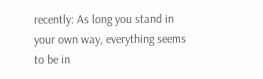recently: As long you stand in your own way, everything seems to be in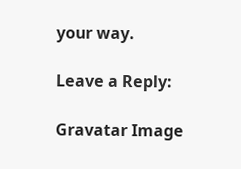your way.

Leave a Reply:

Gravatar Image